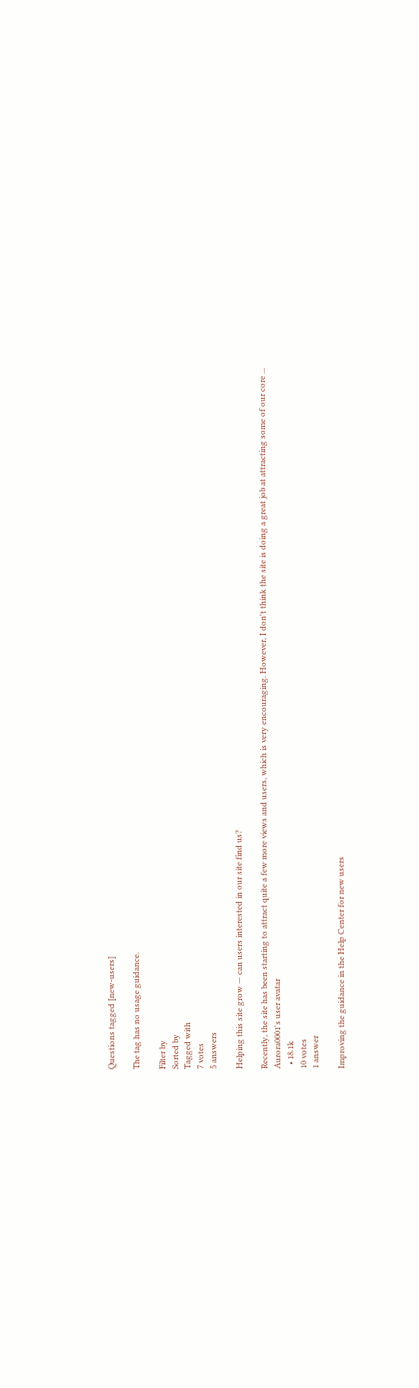Questions tagged [new-users]

The tag has no usage guidance.

Filter by
Sorted by
Tagged with
7 votes
5 answers

Helping this site grow — can users interested in our site find us?

Recently, the site has been starting to attract quite a few more views and users, which is very encouraging. However, I don't think the site is doing a great job at attracting some of our core ...
Aurora0001's user avatar
  • 18.1k
10 votes
1 answer

Improving the guidance in the Help Center for new users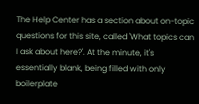The Help Center has a section about on-topic questions for this site, called 'What topics can I ask about here?'. At the minute, it's essentially blank, being filled with only boilerplate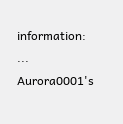information: ...
Aurora0001's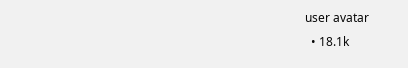user avatar
  • 18.1k